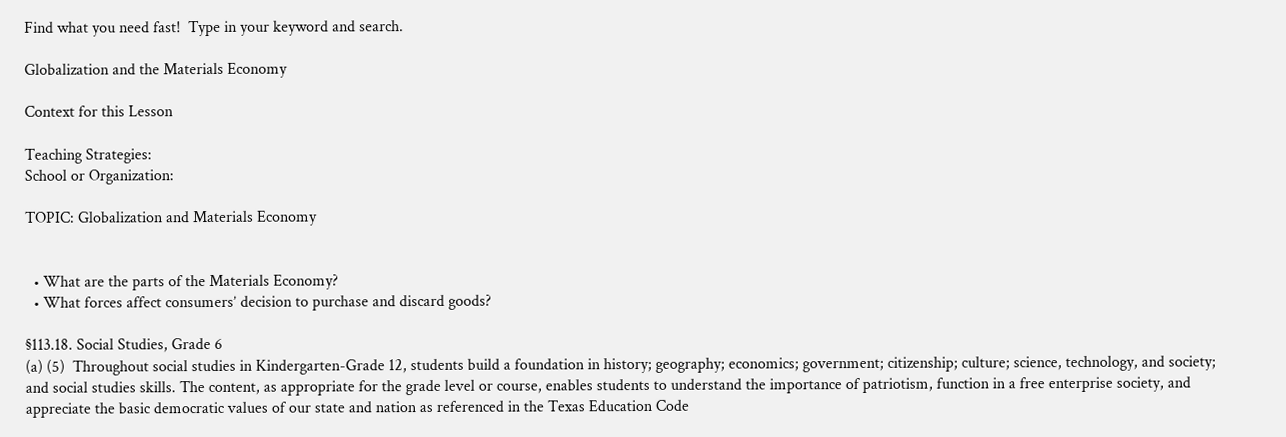Find what you need fast!  Type in your keyword and search.

Globalization and the Materials Economy

Context for this Lesson

Teaching Strategies:
School or Organization:

TOPIC: Globalization and Materials Economy


  • What are the parts of the Materials Economy?
  • What forces affect consumers’ decision to purchase and discard goods?

§113.18. Social Studies, Grade 6
(a) (5)  Throughout social studies in Kindergarten-Grade 12, students build a foundation in history; geography; economics; government; citizenship; culture; science, technology, and society; and social studies skills. The content, as appropriate for the grade level or course, enables students to understand the importance of patriotism, function in a free enterprise society, and appreciate the basic democratic values of our state and nation as referenced in the Texas Education Code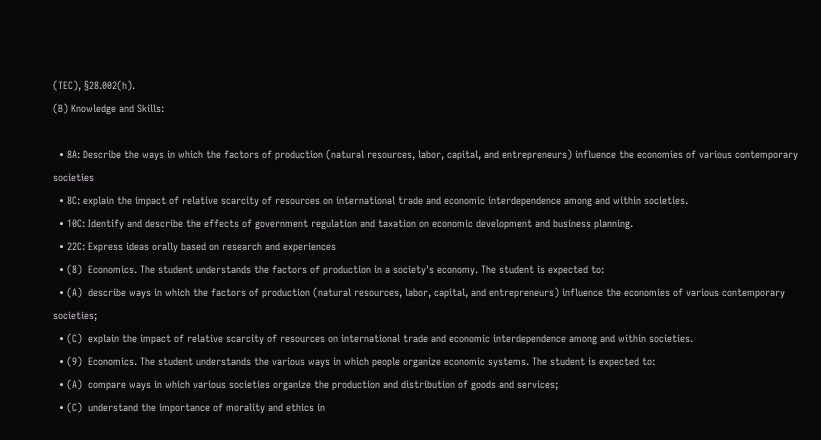(TEC), §28.002(h).
(B) Knowledge and Skills:

  • 8A: Describe the ways in which the factors of production (natural resources, labor, capital, and entrepreneurs) influence the economies of various contemporary societies
  • 8C: explain the impact of relative scarcity of resources on international trade and economic interdependence among and within societies.
  • 10C: Identify and describe the effects of government regulation and taxation on economic development and business planning.
  • 22C: Express ideas orally based on research and experiences
  • (8)  Economics. The student understands the factors of production in a society's economy. The student is expected to:
  • (A)  describe ways in which the factors of production (natural resources, labor, capital, and entrepreneurs) influence the economies of various contemporary societies;
  • (C)  explain the impact of relative scarcity of resources on international trade and economic interdependence among and within societies.
  • (9)  Economics. The student understands the various ways in which people organize economic systems. The student is expected to:
  • (A)  compare ways in which various societies organize the production and distribution of goods and services;
  • (C)  understand the importance of morality and ethics in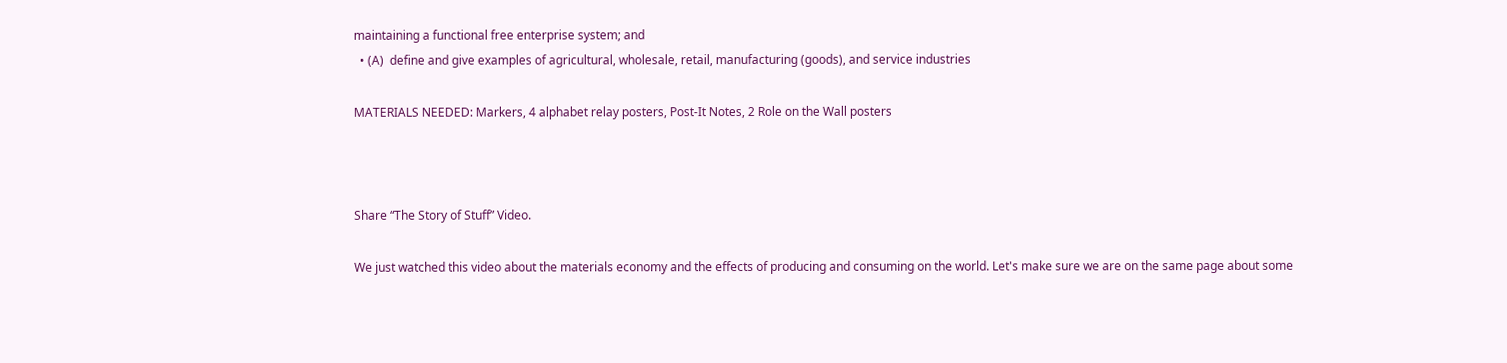maintaining a functional free enterprise system; and
  • (A)  define and give examples of agricultural, wholesale, retail, manufacturing (goods), and service industries

MATERIALS NEEDED: Markers, 4 alphabet relay posters, Post-It Notes, 2 Role on the Wall posters



Share “The Story of Stuff” Video.

We just watched this video about the materials economy and the effects of producing and consuming on the world. Let's make sure we are on the same page about some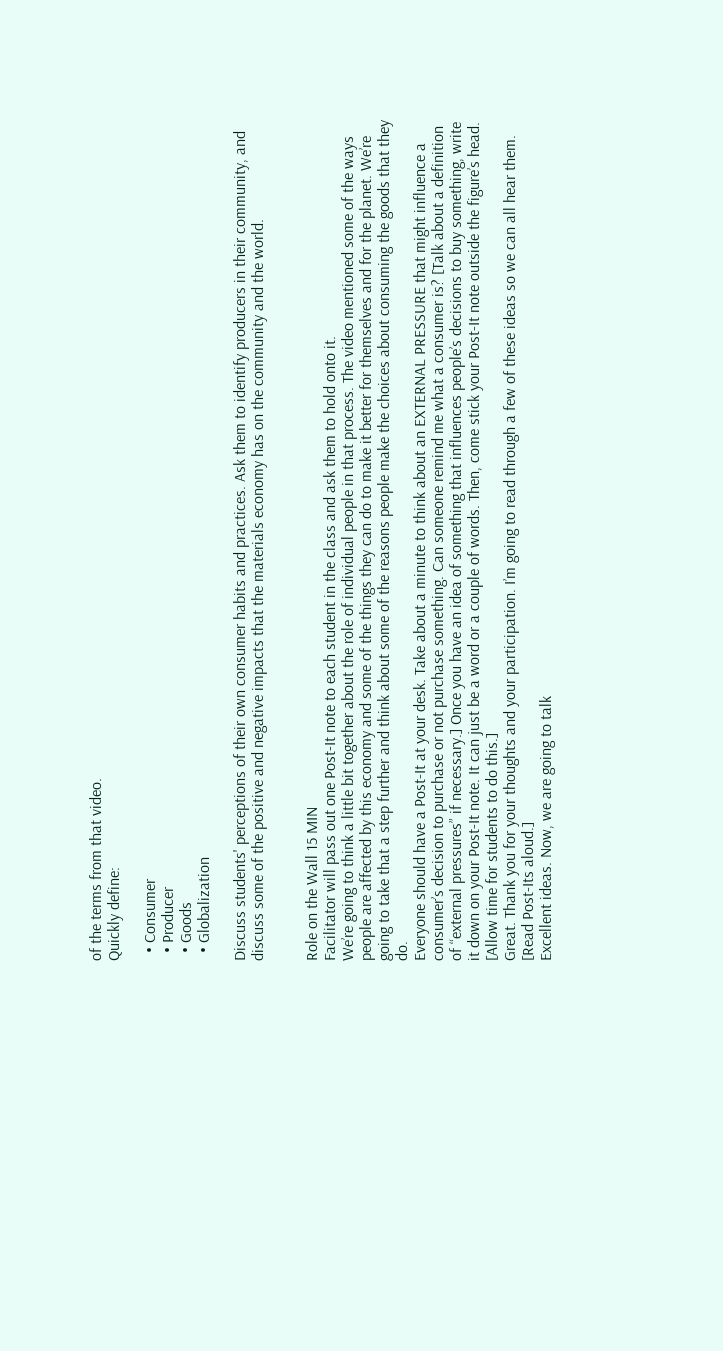of the terms from that video.
Quickly define:

  • Consumer
  • Producer
  • Goods
  • Globalization

Discuss students' perceptions of their own consumer habits and practices. Ask them to identify producers in their community, and discuss some of the positive and negative impacts that the materials economy has on the community and the world.


Role on the Wall 15 MIN
Facilitator will pass out one Post-It note to each student in the class and ask them to hold onto it.
We’re going to think a little bit together about the role of individual people in that process. The video mentioned some of the ways people are affected by this economy and some of the things they can do to make it better for themselves and for the planet. We’re going to take that a step further and think about some of the reasons people make the choices about consuming the goods that they do.
Everyone should have a Post-It at your desk. Take about a minute to think about an EXTERNAL PRESSURE that might influence a consumer’s decision to purchase or not purchase something. Can someone remind me what a consumer is? [Talk about a definition of “external pressures” if necessary.] Once you have an idea of something that influences people’s decisions to buy something, write it down on your Post-It note. It can just be a word or a couple of words. Then, come stick your Post-It note outside the figure’s head. [Allow time for students to do this.]
Great. Thank you for your thoughts and your participation. I’m going to read through a few of these ideas so we can all hear them. [Read Post-Its aloud.]
Excellent ideas. Now, we are going to talk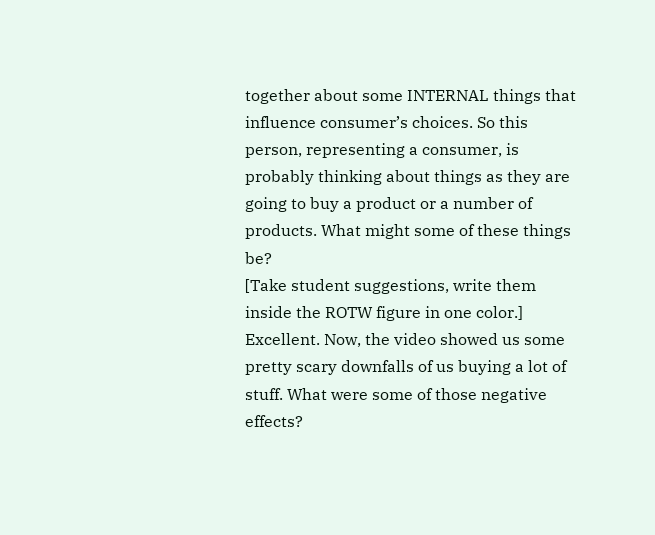together about some INTERNAL things that influence consumer’s choices. So this person, representing a consumer, is probably thinking about things as they are going to buy a product or a number of products. What might some of these things be?
[Take student suggestions, write them inside the ROTW figure in one color.]
Excellent. Now, the video showed us some pretty scary downfalls of us buying a lot of stuff. What were some of those negative effects?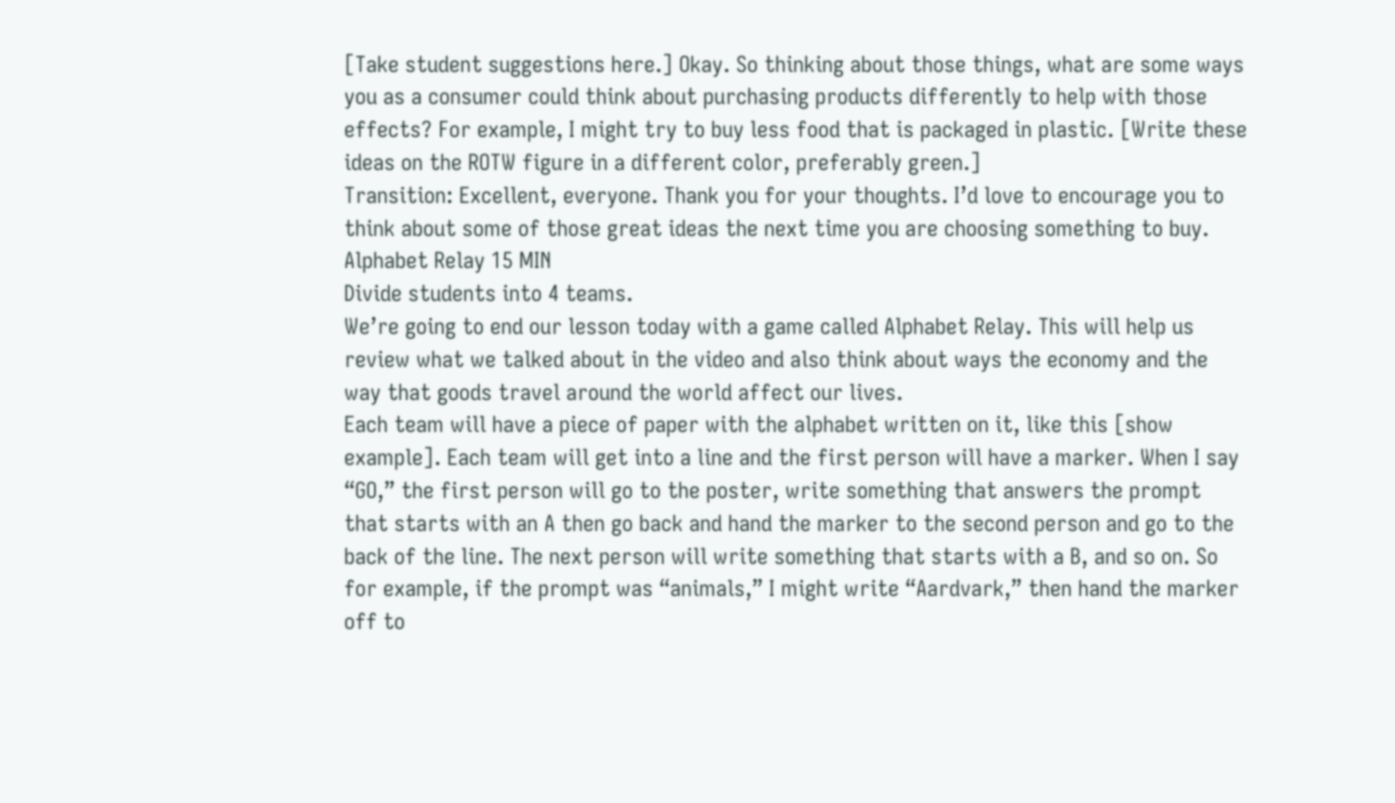[Take student suggestions here.] Okay. So thinking about those things, what are some ways you as a consumer could think about purchasing products differently to help with those effects? For example, I might try to buy less food that is packaged in plastic. [Write these ideas on the ROTW figure in a different color, preferably green.]
Transition: Excellent, everyone. Thank you for your thoughts. I’d love to encourage you to think about some of those great ideas the next time you are choosing something to buy.
Alphabet Relay 15 MIN
Divide students into 4 teams.
We’re going to end our lesson today with a game called Alphabet Relay. This will help us review what we talked about in the video and also think about ways the economy and the way that goods travel around the world affect our lives.
Each team will have a piece of paper with the alphabet written on it, like this [show example]. Each team will get into a line and the first person will have a marker. When I say “GO,” the first person will go to the poster, write something that answers the prompt that starts with an A then go back and hand the marker to the second person and go to the back of the line. The next person will write something that starts with a B, and so on. So for example, if the prompt was “animals,” I might write “Aardvark,” then hand the marker off to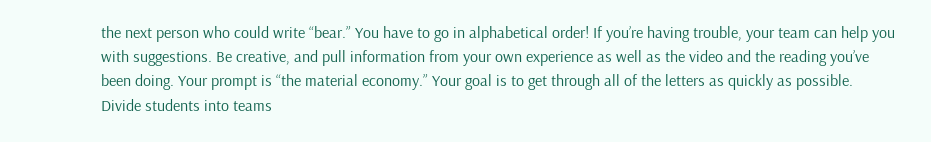the next person who could write “bear.” You have to go in alphabetical order! If you’re having trouble, your team can help you with suggestions. Be creative, and pull information from your own experience as well as the video and the reading you’ve been doing. Your prompt is “the material economy.” Your goal is to get through all of the letters as quickly as possible.
Divide students into teams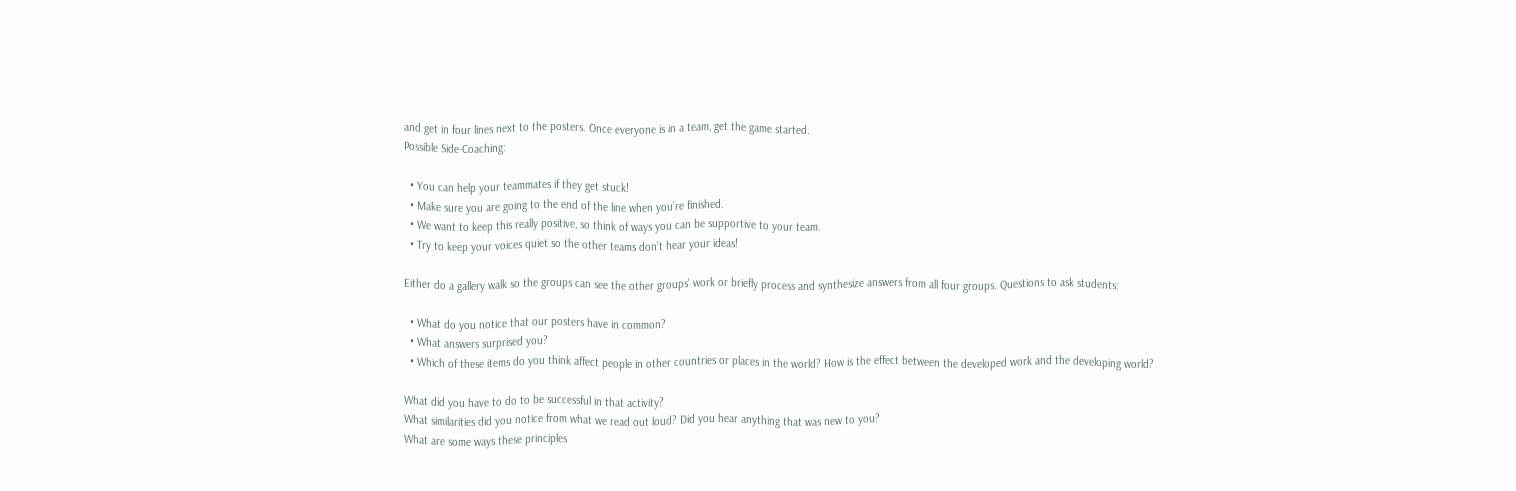and get in four lines next to the posters. Once everyone is in a team, get the game started.
Possible Side-Coaching:

  • You can help your teammates if they get stuck!
  • Make sure you are going to the end of the line when you’re finished.
  • We want to keep this really positive, so think of ways you can be supportive to your team.
  • Try to keep your voices quiet so the other teams don’t hear your ideas!

Either do a gallery walk so the groups can see the other groups' work or briefly process and synthesize answers from all four groups. Questions to ask students:

  • What do you notice that our posters have in common?
  • What answers surprised you?
  • Which of these items do you think affect people in other countries or places in the world? How is the effect between the developed work and the developing world?

What did you have to do to be successful in that activity?
What similarities did you notice from what we read out loud? Did you hear anything that was new to you?
What are some ways these principles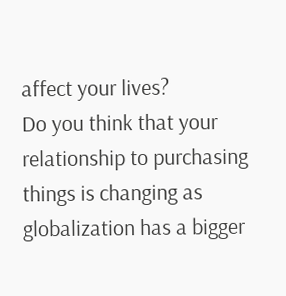affect your lives?
Do you think that your relationship to purchasing things is changing as globalization has a bigger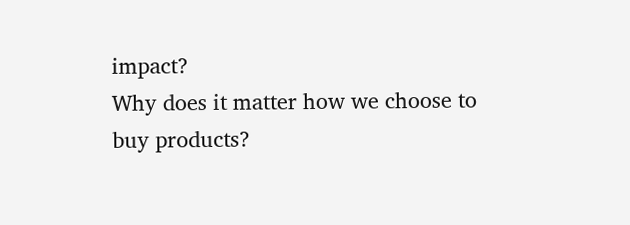impact?
Why does it matter how we choose to buy products?